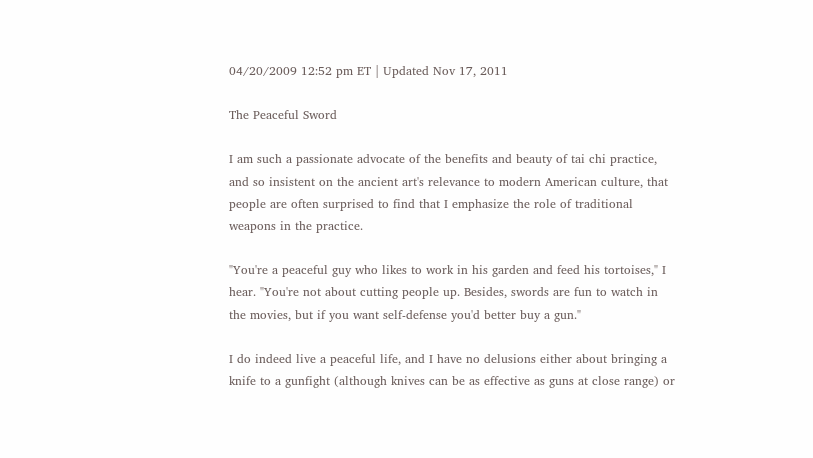04/20/2009 12:52 pm ET | Updated Nov 17, 2011

The Peaceful Sword

I am such a passionate advocate of the benefits and beauty of tai chi practice, and so insistent on the ancient art's relevance to modern American culture, that people are often surprised to find that I emphasize the role of traditional weapons in the practice.

"You're a peaceful guy who likes to work in his garden and feed his tortoises," I hear. "You're not about cutting people up. Besides, swords are fun to watch in the movies, but if you want self-defense you'd better buy a gun."

I do indeed live a peaceful life, and I have no delusions either about bringing a knife to a gunfight (although knives can be as effective as guns at close range) or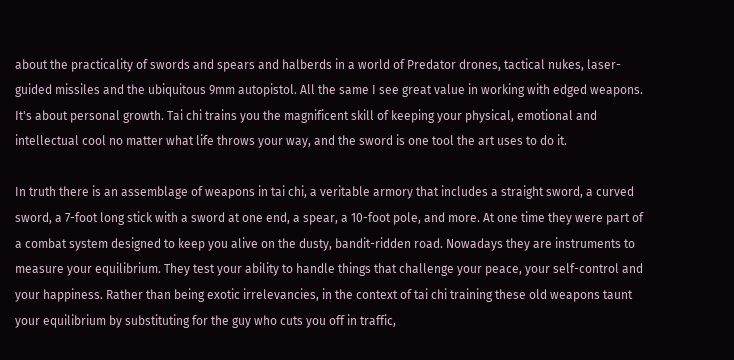about the practicality of swords and spears and halberds in a world of Predator drones, tactical nukes, laser-guided missiles and the ubiquitous 9mm autopistol. All the same I see great value in working with edged weapons. It's about personal growth. Tai chi trains you the magnificent skill of keeping your physical, emotional and intellectual cool no matter what life throws your way, and the sword is one tool the art uses to do it.

In truth there is an assemblage of weapons in tai chi, a veritable armory that includes a straight sword, a curved sword, a 7-foot long stick with a sword at one end, a spear, a 10-foot pole, and more. At one time they were part of a combat system designed to keep you alive on the dusty, bandit-ridden road. Nowadays they are instruments to measure your equilibrium. They test your ability to handle things that challenge your peace, your self-control and your happiness. Rather than being exotic irrelevancies, in the context of tai chi training these old weapons taunt your equilibrium by substituting for the guy who cuts you off in traffic,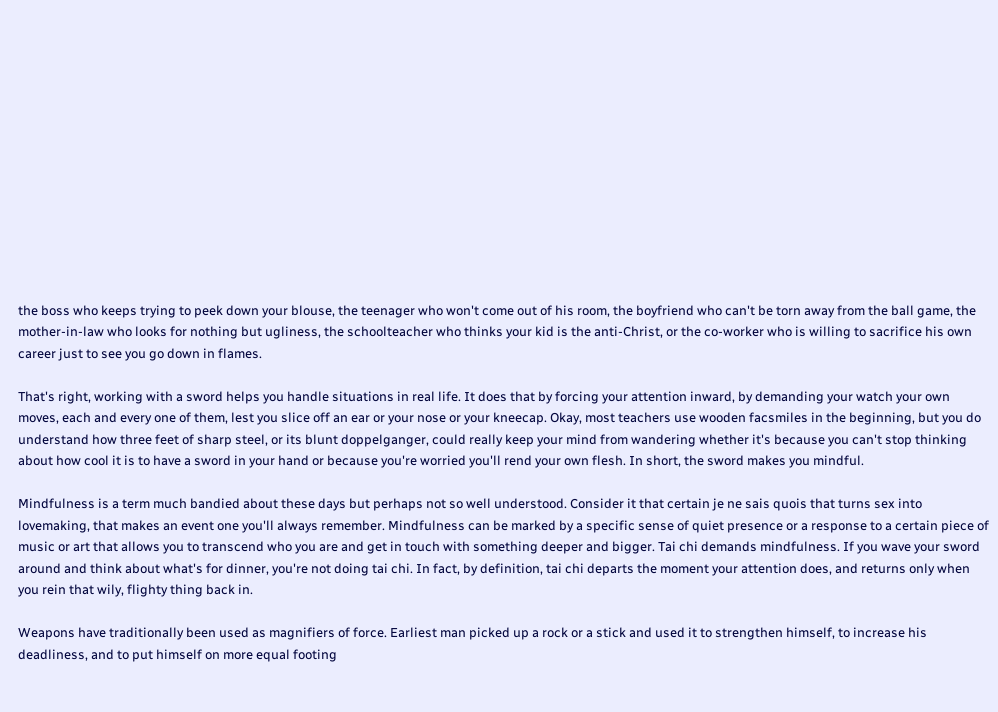the boss who keeps trying to peek down your blouse, the teenager who won't come out of his room, the boyfriend who can't be torn away from the ball game, the mother-in-law who looks for nothing but ugliness, the schoolteacher who thinks your kid is the anti-Christ, or the co-worker who is willing to sacrifice his own career just to see you go down in flames.

That's right, working with a sword helps you handle situations in real life. It does that by forcing your attention inward, by demanding your watch your own moves, each and every one of them, lest you slice off an ear or your nose or your kneecap. Okay, most teachers use wooden facsmiles in the beginning, but you do understand how three feet of sharp steel, or its blunt doppelganger, could really keep your mind from wandering whether it's because you can't stop thinking about how cool it is to have a sword in your hand or because you're worried you'll rend your own flesh. In short, the sword makes you mindful.

Mindfulness is a term much bandied about these days but perhaps not so well understood. Consider it that certain je ne sais quois that turns sex into lovemaking, that makes an event one you'll always remember. Mindfulness can be marked by a specific sense of quiet presence or a response to a certain piece of music or art that allows you to transcend who you are and get in touch with something deeper and bigger. Tai chi demands mindfulness. If you wave your sword around and think about what's for dinner, you're not doing tai chi. In fact, by definition, tai chi departs the moment your attention does, and returns only when you rein that wily, flighty thing back in.

Weapons have traditionally been used as magnifiers of force. Earliest man picked up a rock or a stick and used it to strengthen himself, to increase his deadliness, and to put himself on more equal footing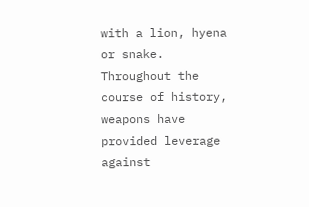with a lion, hyena or snake. Throughout the course of history, weapons have provided leverage against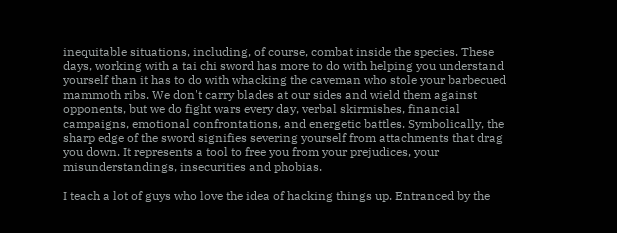inequitable situations, including, of course, combat inside the species. These days, working with a tai chi sword has more to do with helping you understand yourself than it has to do with whacking the caveman who stole your barbecued mammoth ribs. We don't carry blades at our sides and wield them against opponents, but we do fight wars every day, verbal skirmishes, financial campaigns, emotional confrontations, and energetic battles. Symbolically, the sharp edge of the sword signifies severing yourself from attachments that drag you down. It represents a tool to free you from your prejudices, your misunderstandings, insecurities and phobias.

I teach a lot of guys who love the idea of hacking things up. Entranced by the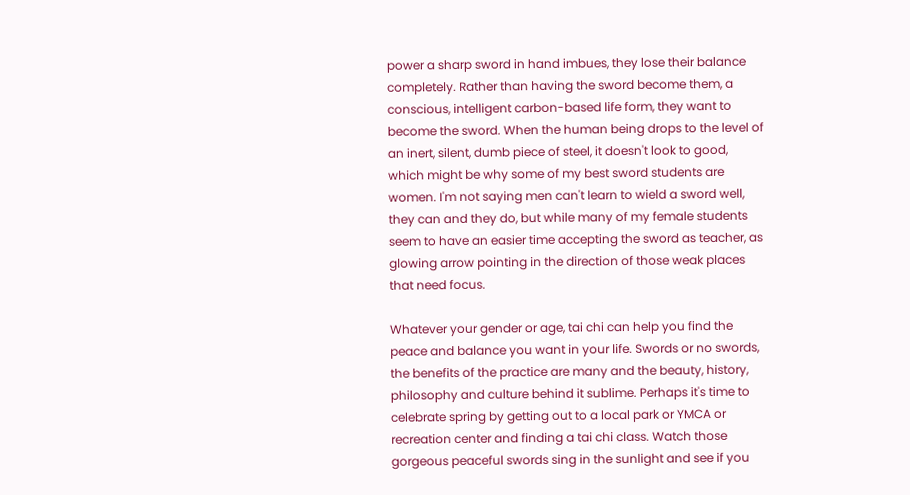power a sharp sword in hand imbues, they lose their balance completely. Rather than having the sword become them, a conscious, intelligent carbon-based life form, they want to become the sword. When the human being drops to the level of an inert, silent, dumb piece of steel, it doesn't look to good, which might be why some of my best sword students are women. I'm not saying men can't learn to wield a sword well, they can and they do, but while many of my female students seem to have an easier time accepting the sword as teacher, as glowing arrow pointing in the direction of those weak places that need focus.

Whatever your gender or age, tai chi can help you find the peace and balance you want in your life. Swords or no swords, the benefits of the practice are many and the beauty, history, philosophy and culture behind it sublime. Perhaps it's time to celebrate spring by getting out to a local park or YMCA or recreation center and finding a tai chi class. Watch those gorgeous peaceful swords sing in the sunlight and see if you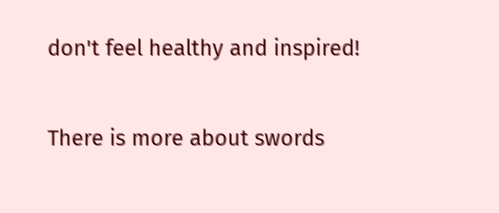don't feel healthy and inspired!

There is more about swords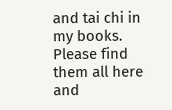and tai chi in my books. Please find them all here and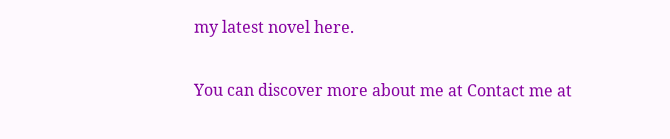my latest novel here.

You can discover more about me at Contact me at